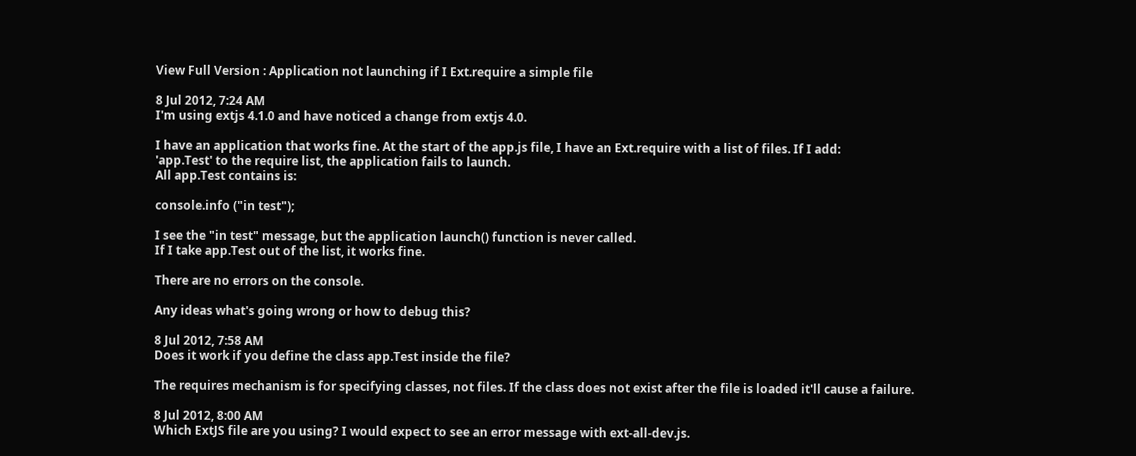View Full Version : Application not launching if I Ext.require a simple file

8 Jul 2012, 7:24 AM
I'm using extjs 4.1.0 and have noticed a change from extjs 4.0.

I have an application that works fine. At the start of the app.js file, I have an Ext.require with a list of files. If I add:
'app.Test' to the require list, the application fails to launch.
All app.Test contains is:

console.info ("in test");

I see the "in test" message, but the application launch() function is never called.
If I take app.Test out of the list, it works fine.

There are no errors on the console.

Any ideas what's going wrong or how to debug this?

8 Jul 2012, 7:58 AM
Does it work if you define the class app.Test inside the file?

The requires mechanism is for specifying classes, not files. If the class does not exist after the file is loaded it'll cause a failure.

8 Jul 2012, 8:00 AM
Which ExtJS file are you using? I would expect to see an error message with ext-all-dev.js.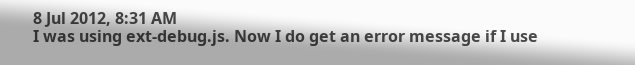8 Jul 2012, 8:31 AM
I was using ext-debug.js. Now I do get an error message if I use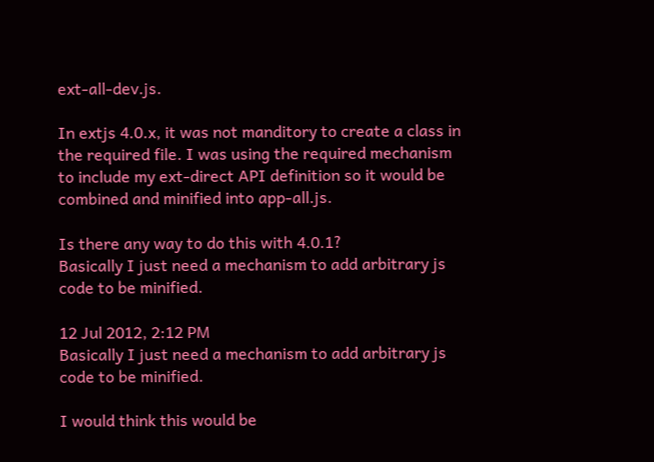ext-all-dev.js.

In extjs 4.0.x, it was not manditory to create a class in the required file. I was using the required mechanism to include my ext-direct API definition so it would be combined and minified into app-all.js.

Is there any way to do this with 4.0.1?
Basically I just need a mechanism to add arbitrary js code to be minified.

12 Jul 2012, 2:12 PM
Basically I just need a mechanism to add arbitrary js code to be minified.

I would think this would be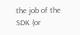the job of the SDK (or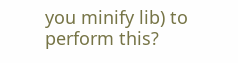you minify lib) to perform this?